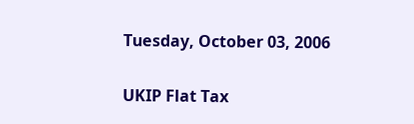Tuesday, October 03, 2006

UKIP Flat Tax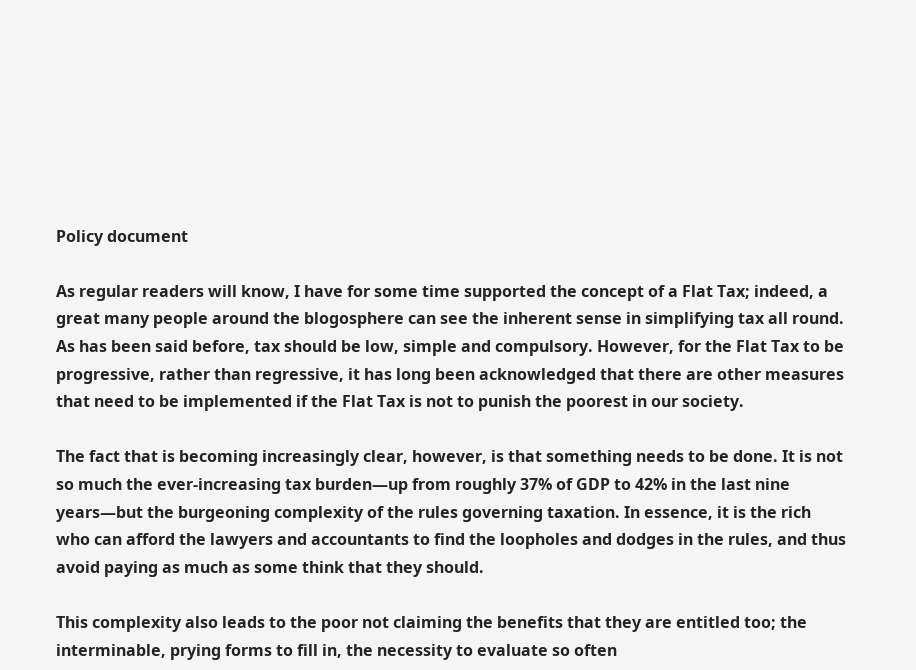Policy document

As regular readers will know, I have for some time supported the concept of a Flat Tax; indeed, a great many people around the blogosphere can see the inherent sense in simplifying tax all round. As has been said before, tax should be low, simple and compulsory. However, for the Flat Tax to be progressive, rather than regressive, it has long been acknowledged that there are other measures that need to be implemented if the Flat Tax is not to punish the poorest in our society.

The fact that is becoming increasingly clear, however, is that something needs to be done. It is not so much the ever-increasing tax burden—up from roughly 37% of GDP to 42% in the last nine years—but the burgeoning complexity of the rules governing taxation. In essence, it is the rich who can afford the lawyers and accountants to find the loopholes and dodges in the rules, and thus avoid paying as much as some think that they should.

This complexity also leads to the poor not claiming the benefits that they are entitled too; the interminable, prying forms to fill in, the necessity to evaluate so often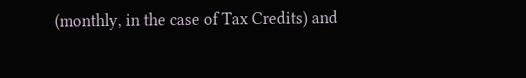(monthly, in the case of Tax Credits) and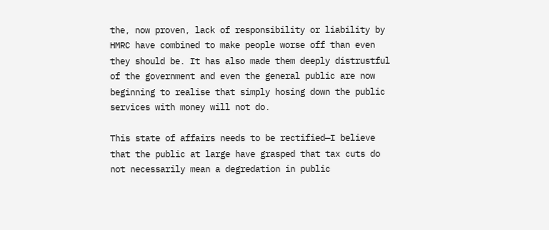the, now proven, lack of responsibility or liability by HMRC have combined to make people worse off than even they should be. It has also made them deeply distrustful of the government and even the general public are now beginning to realise that simply hosing down the public services with money will not do.

This state of affairs needs to be rectified—I believe that the public at large have grasped that tax cuts do not necessarily mean a degredation in public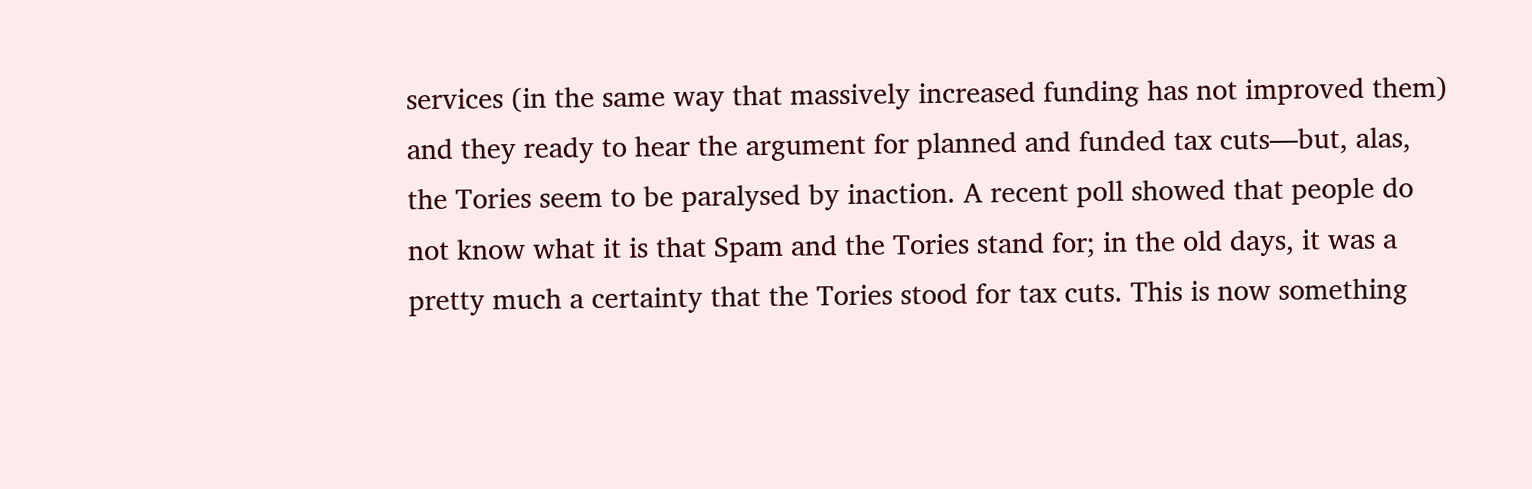services (in the same way that massively increased funding has not improved them) and they ready to hear the argument for planned and funded tax cuts—but, alas, the Tories seem to be paralysed by inaction. A recent poll showed that people do not know what it is that Spam and the Tories stand for; in the old days, it was a pretty much a certainty that the Tories stood for tax cuts. This is now something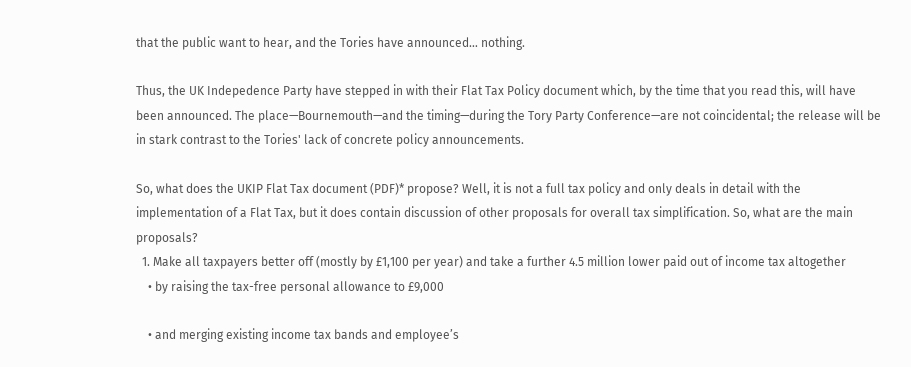that the public want to hear, and the Tories have announced… nothing.

Thus, the UK Indepedence Party have stepped in with their Flat Tax Policy document which, by the time that you read this, will have been announced. The place—Bournemouth—and the timing—during the Tory Party Conference—are not coincidental; the release will be in stark contrast to the Tories' lack of concrete policy announcements.

So, what does the UKIP Flat Tax document (PDF)* propose? Well, it is not a full tax policy and only deals in detail with the implementation of a Flat Tax, but it does contain discussion of other proposals for overall tax simplification. So, what are the main proposals?
  1. Make all taxpayers better off (mostly by £1,100 per year) and take a further 4.5 million lower paid out of income tax altogether
    • by raising the tax-free personal allowance to £9,000

    • and merging existing income tax bands and employee’s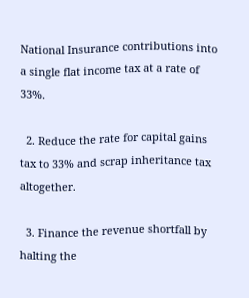National Insurance contributions into a single flat income tax at a rate of 33%.

  2. Reduce the rate for capital gains tax to 33% and scrap inheritance tax altogether.

  3. Finance the revenue shortfall by halting the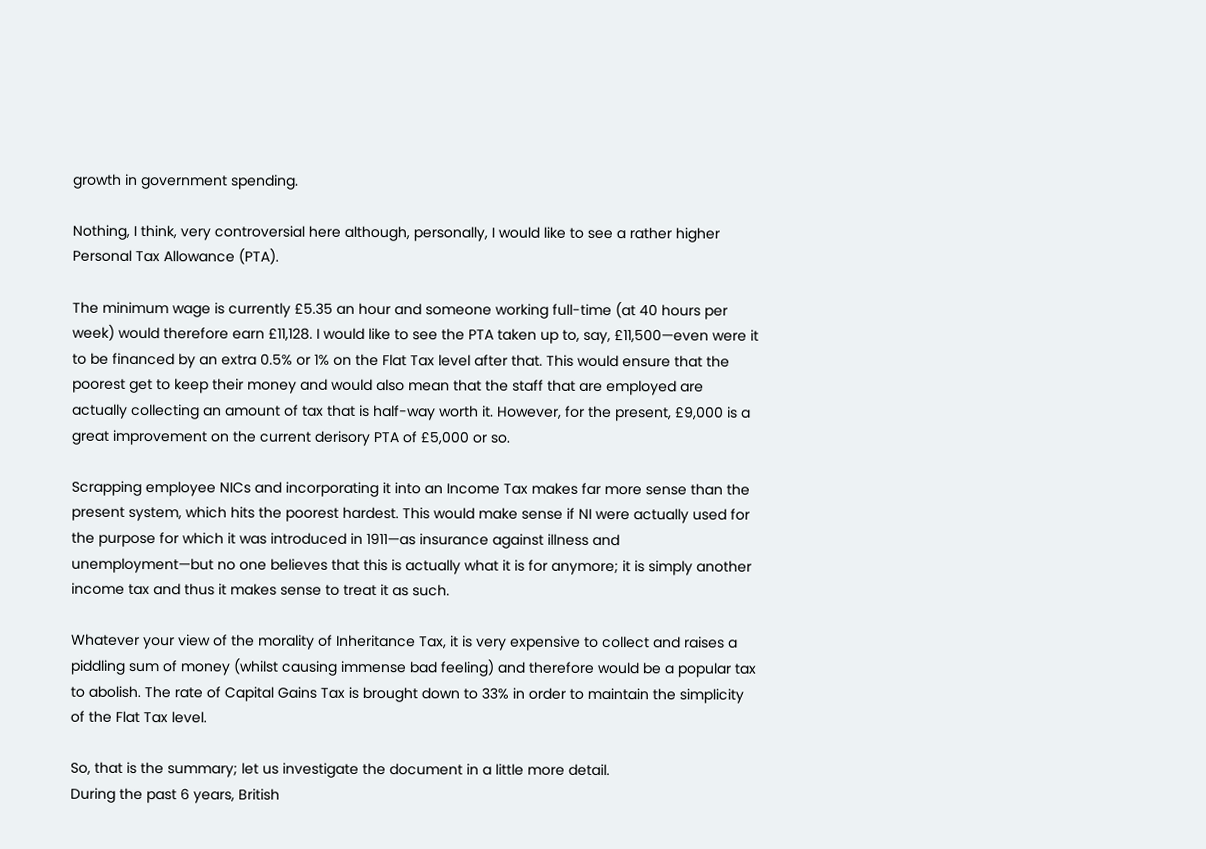growth in government spending.

Nothing, I think, very controversial here although, personally, I would like to see a rather higher Personal Tax Allowance (PTA).

The minimum wage is currently £5.35 an hour and someone working full-time (at 40 hours per week) would therefore earn £11,128. I would like to see the PTA taken up to, say, £11,500—even were it to be financed by an extra 0.5% or 1% on the Flat Tax level after that. This would ensure that the poorest get to keep their money and would also mean that the staff that are employed are actually collecting an amount of tax that is half-way worth it. However, for the present, £9,000 is a great improvement on the current derisory PTA of £5,000 or so.

Scrapping employee NICs and incorporating it into an Income Tax makes far more sense than the present system, which hits the poorest hardest. This would make sense if NI were actually used for the purpose for which it was introduced in 1911—as insurance against illness and unemployment—but no one believes that this is actually what it is for anymore; it is simply another income tax and thus it makes sense to treat it as such.

Whatever your view of the morality of Inheritance Tax, it is very expensive to collect and raises a piddling sum of money (whilst causing immense bad feeling) and therefore would be a popular tax to abolish. The rate of Capital Gains Tax is brought down to 33% in order to maintain the simplicity of the Flat Tax level.

So, that is the summary; let us investigate the document in a little more detail.
During the past 6 years, British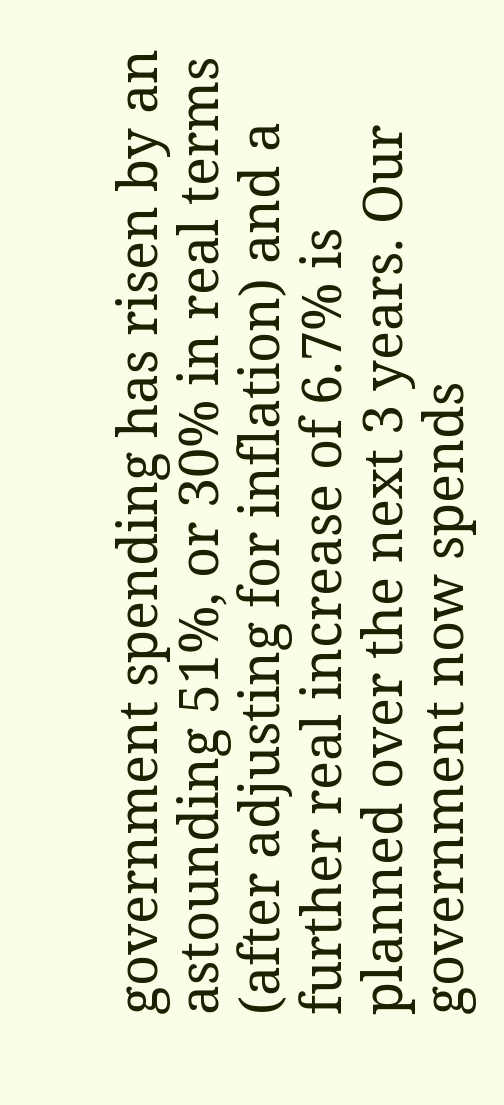government spending has risen by an astounding 51%, or 30% in real terms (after adjusting for inflation) and a further real increase of 6.7% is planned over the next 3 years. Our government now spends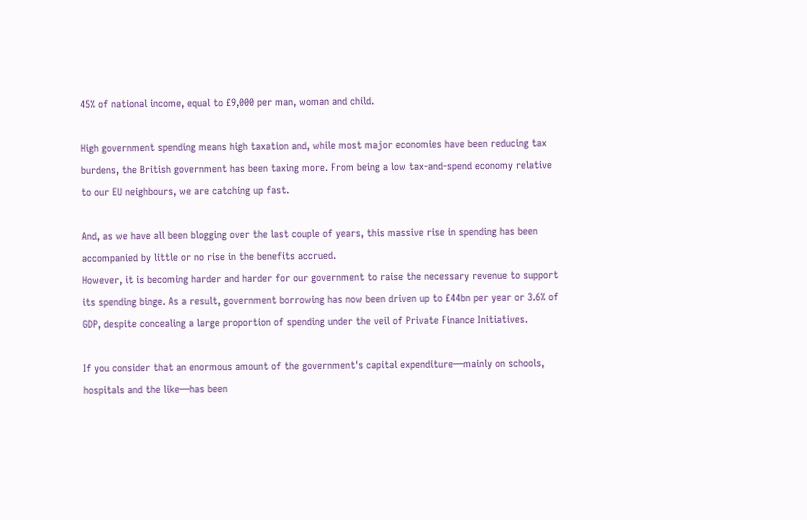45% of national income, equal to £9,000 per man, woman and child.

High government spending means high taxation and, while most major economies have been reducing tax burdens, the British government has been taxing more. From being a low tax-and-spend economy relative to our EU neighbours, we are catching up fast.

And, as we have all been blogging over the last couple of years, this massive rise in spending has been accompanied by little or no rise in the benefits accrued.
However, it is becoming harder and harder for our government to raise the necessary revenue to support its spending binge. As a result, government borrowing has now been driven up to £44bn per year or 3.6% of GDP, despite concealing a large proportion of spending under the veil of Private Finance Initiatives.

If you consider that an enormous amount of the government's capital expenditure—mainly on schools, hospitals and the like—has been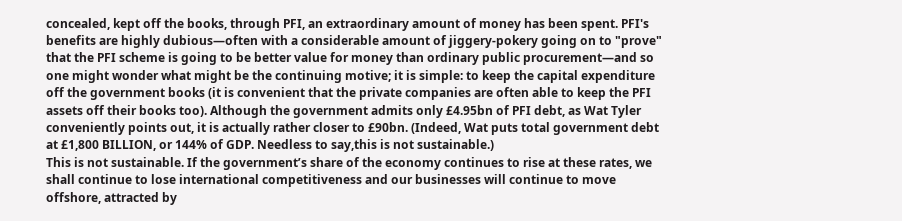concealed, kept off the books, through PFI, an extraordinary amount of money has been spent. PFI's benefits are highly dubious—often with a considerable amount of jiggery-pokery going on to "prove" that the PFI scheme is going to be better value for money than ordinary public procurement—and so one might wonder what might be the continuing motive; it is simple: to keep the capital expenditure off the government books (it is convenient that the private companies are often able to keep the PFI assets off their books too). Although the government admits only £4.95bn of PFI debt, as Wat Tyler conveniently points out, it is actually rather closer to £90bn. (Indeed, Wat puts total government debt at £1,800 BILLION, or 144% of GDP. Needless to say,this is not sustainable.)
This is not sustainable. If the government’s share of the economy continues to rise at these rates, we shall continue to lose international competitiveness and our businesses will continue to move offshore, attracted by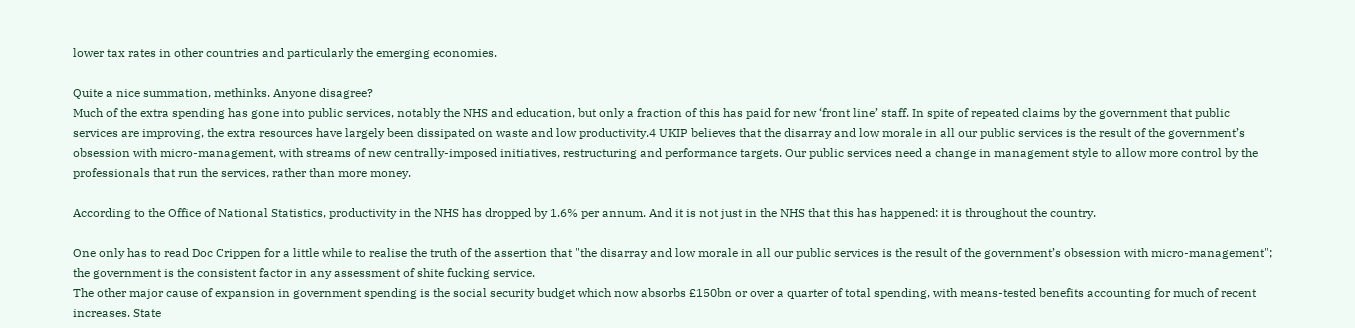lower tax rates in other countries and particularly the emerging economies.

Quite a nice summation, methinks. Anyone disagree?
Much of the extra spending has gone into public services, notably the NHS and education, but only a fraction of this has paid for new ‘front line’ staff. In spite of repeated claims by the government that public services are improving, the extra resources have largely been dissipated on waste and low productivity.4 UKIP believes that the disarray and low morale in all our public services is the result of the government’s obsession with micro-management, with streams of new centrally-imposed initiatives, restructuring and performance targets. Our public services need a change in management style to allow more control by the professionals that run the services, rather than more money.

According to the Office of National Statistics, productivity in the NHS has dropped by 1.6% per annum. And it is not just in the NHS that this has happened: it is throughout the country.

One only has to read Doc Crippen for a little while to realise the truth of the assertion that "the disarray and low morale in all our public services is the result of the government’s obsession with micro-management"; the government is the consistent factor in any assessment of shite fucking service.
The other major cause of expansion in government spending is the social security budget which now absorbs £150bn or over a quarter of total spending, with means-tested benefits accounting for much of recent increases. State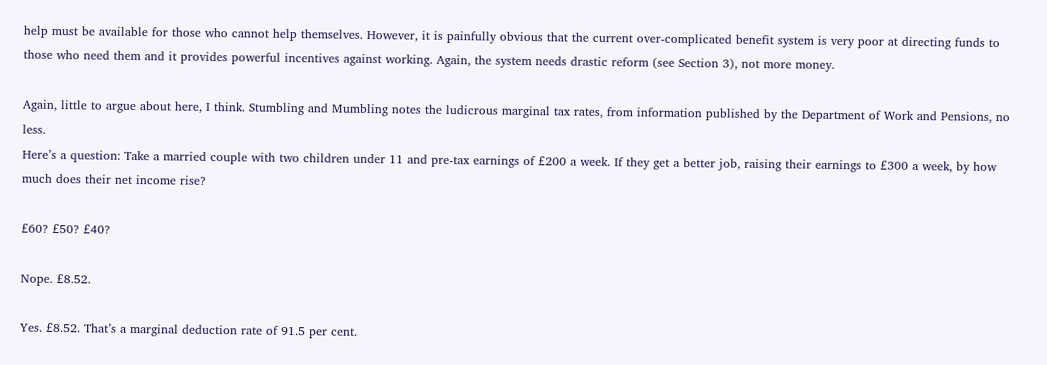help must be available for those who cannot help themselves. However, it is painfully obvious that the current over-complicated benefit system is very poor at directing funds to those who need them and it provides powerful incentives against working. Again, the system needs drastic reform (see Section 3), not more money.

Again, little to argue about here, I think. Stumbling and Mumbling notes the ludicrous marginal tax rates, from information published by the Department of Work and Pensions, no less.
Here’s a question: Take a married couple with two children under 11 and pre-tax earnings of £200 a week. If they get a better job, raising their earnings to £300 a week, by how much does their net income rise?

£60? £50? £40?

Nope. £8.52.

Yes. £8.52. That’s a marginal deduction rate of 91.5 per cent.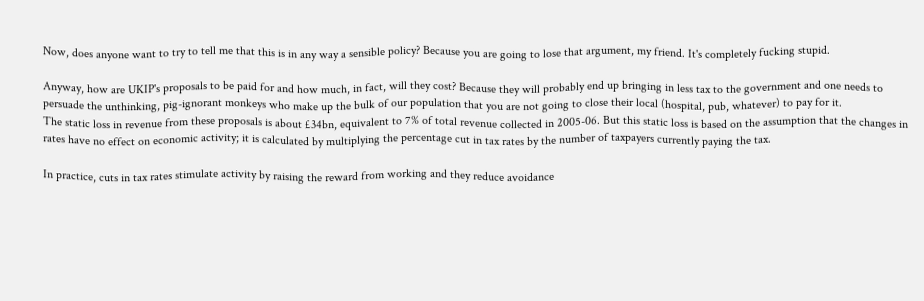Now, does anyone want to try to tell me that this is in any way a sensible policy? Because you are going to lose that argument, my friend. It's completely fucking stupid.

Anyway, how are UKIP's proposals to be paid for and how much, in fact, will they cost? Because they will probably end up bringing in less tax to the government and one needs to persuade the unthinking, pig-ignorant monkeys who make up the bulk of our population that you are not going to close their local (hospital, pub, whatever) to pay for it.
The static loss in revenue from these proposals is about £34bn, equivalent to 7% of total revenue collected in 2005-06. But this static loss is based on the assumption that the changes in rates have no effect on economic activity; it is calculated by multiplying the percentage cut in tax rates by the number of taxpayers currently paying the tax.

In practice, cuts in tax rates stimulate activity by raising the reward from working and they reduce avoidance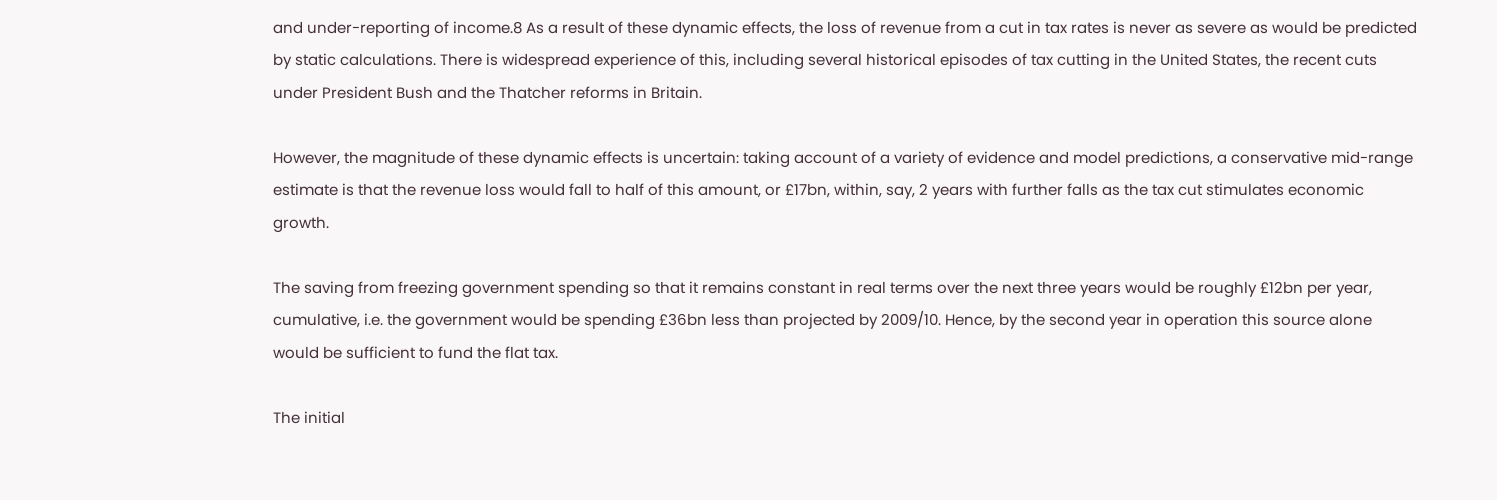and under-reporting of income.8 As a result of these dynamic effects, the loss of revenue from a cut in tax rates is never as severe as would be predicted by static calculations. There is widespread experience of this, including several historical episodes of tax cutting in the United States, the recent cuts under President Bush and the Thatcher reforms in Britain.

However, the magnitude of these dynamic effects is uncertain: taking account of a variety of evidence and model predictions, a conservative mid-range estimate is that the revenue loss would fall to half of this amount, or £17bn, within, say, 2 years with further falls as the tax cut stimulates economic growth.

The saving from freezing government spending so that it remains constant in real terms over the next three years would be roughly £12bn per year, cumulative, i.e. the government would be spending £36bn less than projected by 2009/10. Hence, by the second year in operation this source alone would be sufficient to fund the flat tax.

The initial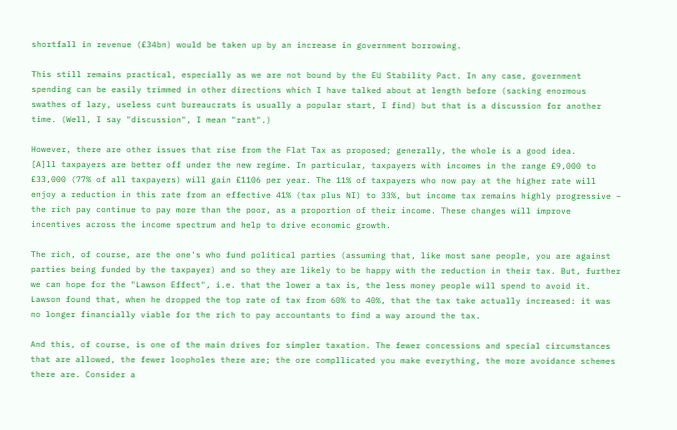shortfall in revenue (£34bn) would be taken up by an increase in government borrowing.

This still remains practical, especially as we are not bound by the EU Stability Pact. In any case, government spending can be easily trimmed in other directions which I have talked about at length before (sacking enormous swathes of lazy, useless cunt bureaucrats is usually a popular start, I find) but that is a discussion for another time. (Well, I say "discussion", I mean "rant".)

However, there are other issues that rise from the Flat Tax as proposed; generally, the whole is a good idea.
[A]ll taxpayers are better off under the new regime. In particular, taxpayers with incomes in the range £9,000 to £33,000 (77% of all taxpayers) will gain £1106 per year. The 11% of taxpayers who now pay at the higher rate will enjoy a reduction in this rate from an effective 41% (tax plus NI) to 33%, but income tax remains highly progressive – the rich pay continue to pay more than the poor, as a proportion of their income. These changes will improve incentives across the income spectrum and help to drive economic growth.

The rich, of course, are the one's who fund political parties (assuming that, like most sane people, you are against parties being funded by the taxpayer) and so they are likely to be happy with the reduction in their tax. But, further we can hope for the "Lawson Effect", i.e. that the lower a tax is, the less money people will spend to avoid it. Lawson found that, when he dropped the top rate of tax from 60% to 40%, that the tax take actually increased: it was no longer financially viable for the rich to pay accountants to find a way around the tax.

And this, of course, is one of the main drives for simpler taxation. The fewer concessions and special circumstances that are allowed, the fewer loopholes there are; the ore compllicated you make everything, the more avoidance schemes there are. Consider a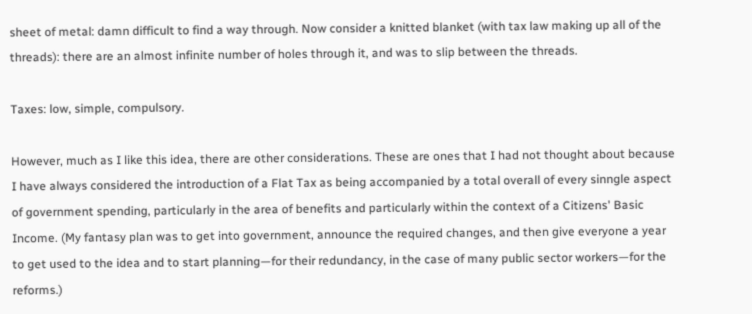sheet of metal: damn difficult to find a way through. Now consider a knitted blanket (with tax law making up all of the threads): there are an almost infinite number of holes through it, and was to slip between the threads.

Taxes: low, simple, compulsory.

However, much as I like this idea, there are other considerations. These are ones that I had not thought about because I have always considered the introduction of a Flat Tax as being accompanied by a total overall of every sinngle aspect of government spending, particularly in the area of benefits and particularly within the context of a Citizens' Basic Income. (My fantasy plan was to get into government, announce the required changes, and then give everyone a year to get used to the idea and to start planning—for their redundancy, in the case of many public sector workers—for the reforms.)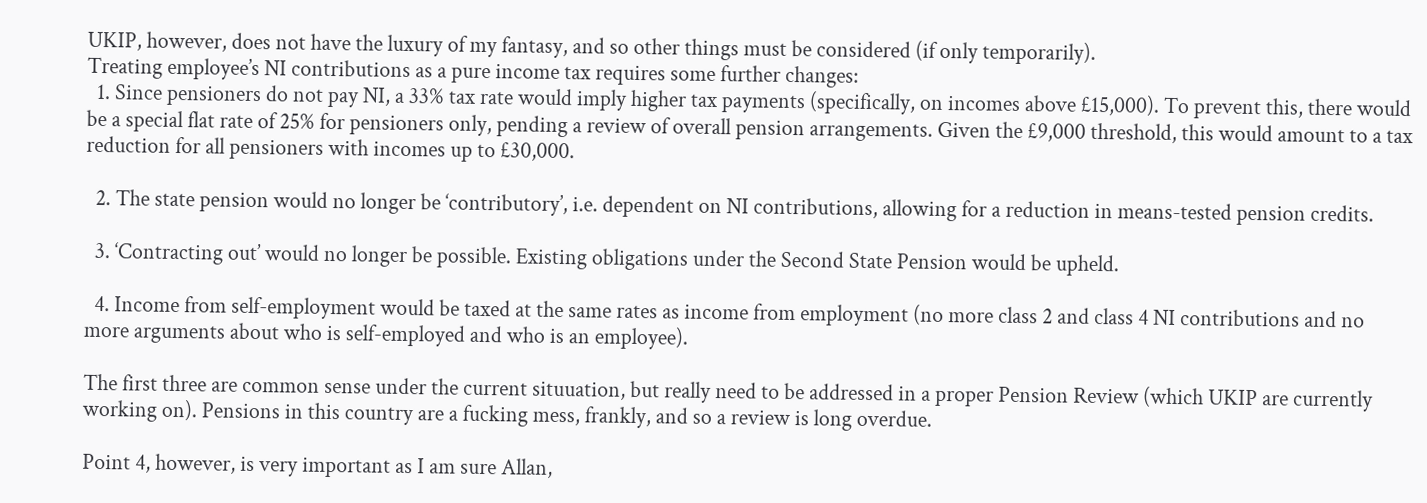UKIP, however, does not have the luxury of my fantasy, and so other things must be considered (if only temporarily).
Treating employee’s NI contributions as a pure income tax requires some further changes:
  1. Since pensioners do not pay NI, a 33% tax rate would imply higher tax payments (specifically, on incomes above £15,000). To prevent this, there would be a special flat rate of 25% for pensioners only, pending a review of overall pension arrangements. Given the £9,000 threshold, this would amount to a tax reduction for all pensioners with incomes up to £30,000.

  2. The state pension would no longer be ‘contributory’, i.e. dependent on NI contributions, allowing for a reduction in means-tested pension credits.

  3. ‘Contracting out’ would no longer be possible. Existing obligations under the Second State Pension would be upheld.

  4. Income from self-employment would be taxed at the same rates as income from employment (no more class 2 and class 4 NI contributions and no more arguments about who is self-employed and who is an employee).

The first three are common sense under the current situuation, but really need to be addressed in a proper Pension Review (which UKIP are currently working on). Pensions in this country are a fucking mess, frankly, and so a review is long overdue.

Point 4, however, is very important as I am sure Allan,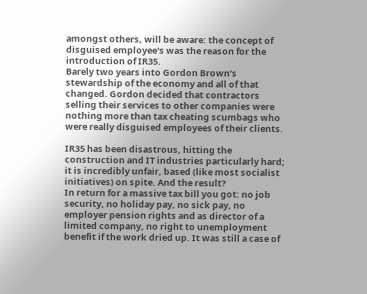amongst others, will be aware: the concept of disguised employee's was the reason for the introduction of IR35.
Barely two years into Gordon Brown’s stewardship of the economy and all of that changed. Gordon decided that contractors selling their services to other companies were nothing more than tax cheating scumbags who were really disguised employees of their clients.

IR35 has been disastrous, hitting the construction and IT industries particularly hard; it is incredibly unfair, based (like most socialist initiatives) on spite. And the result?
In return for a massive tax bill you got: no job security, no holiday pay, no sick pay, no employer pension rights and as director of a limited company, no right to unemployment benefit if the work dried up. It was still a case of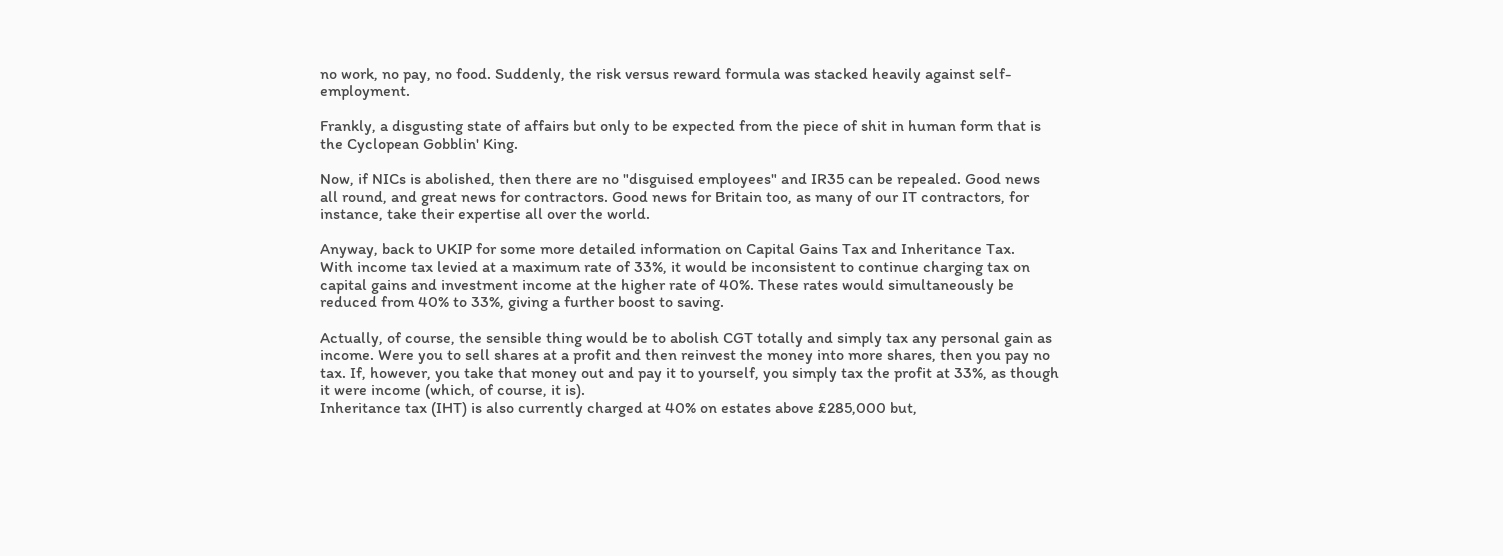no work, no pay, no food. Suddenly, the risk versus reward formula was stacked heavily against self-employment.

Frankly, a disgusting state of affairs but only to be expected from the piece of shit in human form that is the Cyclopean Gobblin' King.

Now, if NICs is abolished, then there are no "disguised employees" and IR35 can be repealed. Good news all round, and great news for contractors. Good news for Britain too, as many of our IT contractors, for instance, take their expertise all over the world.

Anyway, back to UKIP for some more detailed information on Capital Gains Tax and Inheritance Tax.
With income tax levied at a maximum rate of 33%, it would be inconsistent to continue charging tax on capital gains and investment income at the higher rate of 40%. These rates would simultaneously be reduced from 40% to 33%, giving a further boost to saving.

Actually, of course, the sensible thing would be to abolish CGT totally and simply tax any personal gain as income. Were you to sell shares at a profit and then reinvest the money into more shares, then you pay no tax. If, however, you take that money out and pay it to yourself, you simply tax the profit at 33%, as though it were income (which, of course, it is).
Inheritance tax (IHT) is also currently charged at 40% on estates above £285,000 but,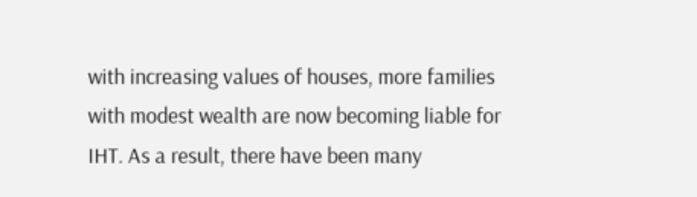with increasing values of houses, more families with modest wealth are now becoming liable for IHT. As a result, there have been many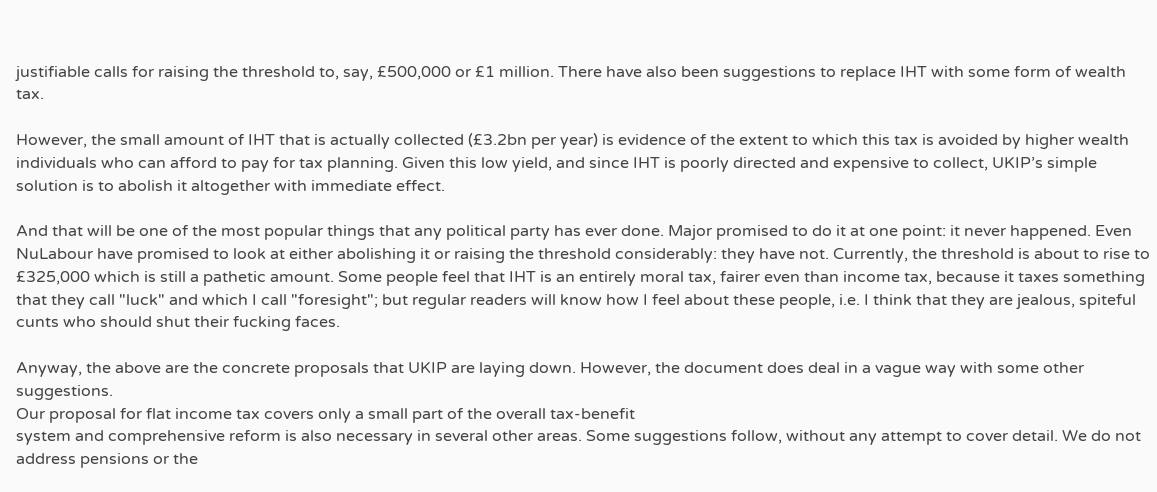justifiable calls for raising the threshold to, say, £500,000 or £1 million. There have also been suggestions to replace IHT with some form of wealth tax.

However, the small amount of IHT that is actually collected (£3.2bn per year) is evidence of the extent to which this tax is avoided by higher wealth individuals who can afford to pay for tax planning. Given this low yield, and since IHT is poorly directed and expensive to collect, UKIP’s simple solution is to abolish it altogether with immediate effect.

And that will be one of the most popular things that any political party has ever done. Major promised to do it at one point: it never happened. Even NuLabour have promised to look at either abolishing it or raising the threshold considerably: they have not. Currently, the threshold is about to rise to £325,000 which is still a pathetic amount. Some people feel that IHT is an entirely moral tax, fairer even than income tax, because it taxes something that they call "luck" and which I call "foresight"; but regular readers will know how I feel about these people, i.e. I think that they are jealous, spiteful cunts who should shut their fucking faces.

Anyway, the above are the concrete proposals that UKIP are laying down. However, the document does deal in a vague way with some other suggestions.
Our proposal for flat income tax covers only a small part of the overall tax-benefit
system and comprehensive reform is also necessary in several other areas. Some suggestions follow, without any attempt to cover detail. We do not address pensions or the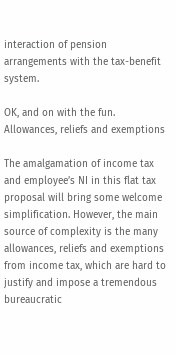interaction of pension arrangements with the tax-benefit system.

OK, and on with the fun.
Allowances, reliefs and exemptions

The amalgamation of income tax and employee’s NI in this flat tax proposal will bring some welcome simplification. However, the main source of complexity is the many allowances, reliefs and exemptions from income tax, which are hard to justify and impose a tremendous bureaucratic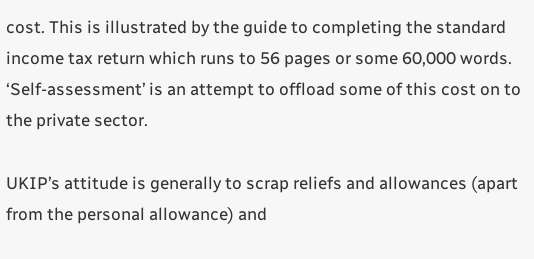cost. This is illustrated by the guide to completing the standard income tax return which runs to 56 pages or some 60,000 words. ‘Self-assessment’ is an attempt to offload some of this cost on to the private sector.

UKIP’s attitude is generally to scrap reliefs and allowances (apart from the personal allowance) and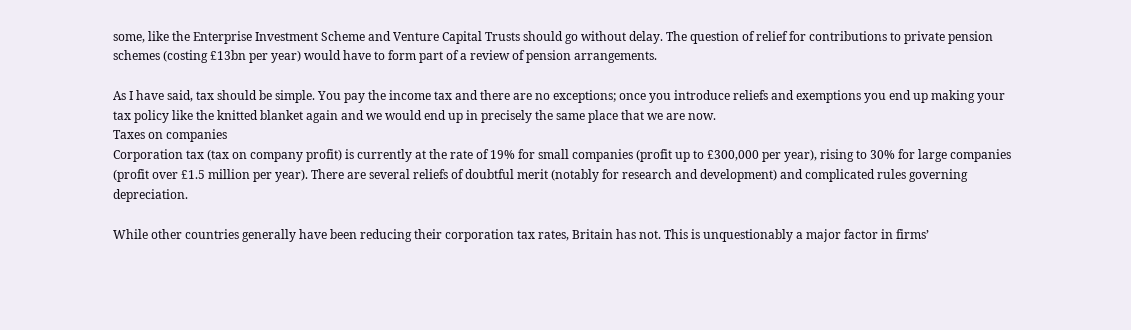some, like the Enterprise Investment Scheme and Venture Capital Trusts should go without delay. The question of relief for contributions to private pension schemes (costing £13bn per year) would have to form part of a review of pension arrangements.

As I have said, tax should be simple. You pay the income tax and there are no exceptions; once you introduce reliefs and exemptions you end up making your tax policy like the knitted blanket again and we would end up in precisely the same place that we are now.
Taxes on companies
Corporation tax (tax on company profit) is currently at the rate of 19% for small companies (profit up to £300,000 per year), rising to 30% for large companies (profit over £1.5 million per year). There are several reliefs of doubtful merit (notably for research and development) and complicated rules governing depreciation.

While other countries generally have been reducing their corporation tax rates, Britain has not. This is unquestionably a major factor in firms’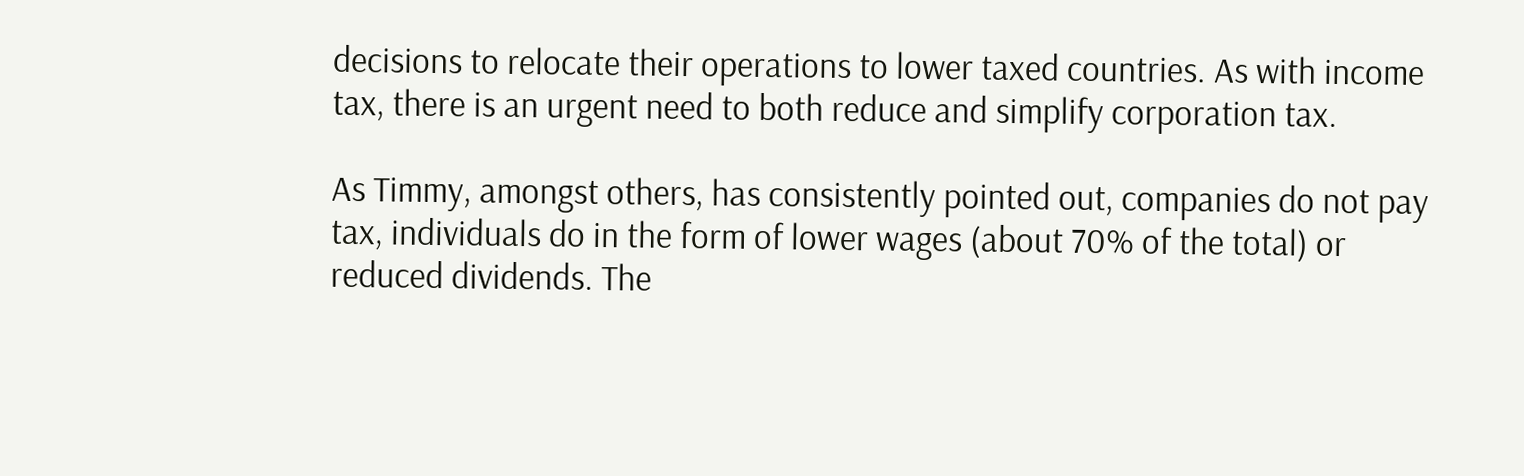decisions to relocate their operations to lower taxed countries. As with income tax, there is an urgent need to both reduce and simplify corporation tax.

As Timmy, amongst others, has consistently pointed out, companies do not pay tax, individuals do in the form of lower wages (about 70% of the total) or reduced dividends. The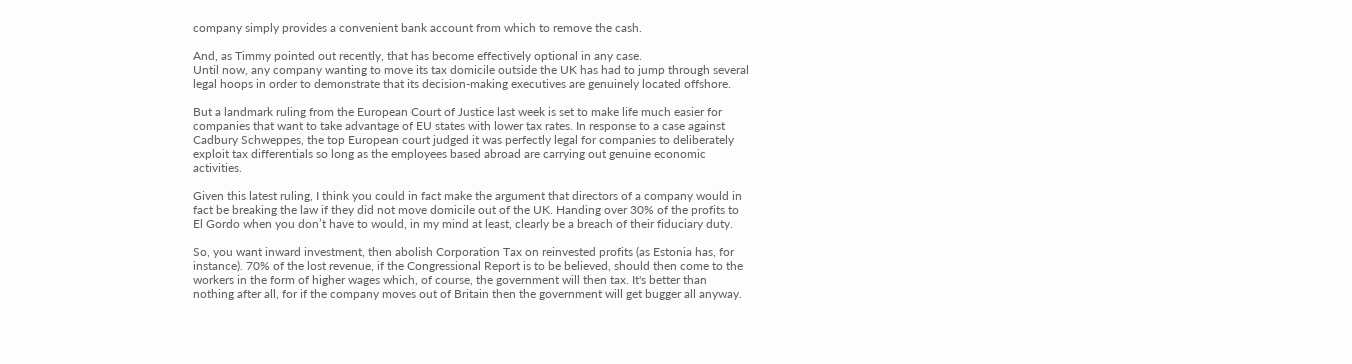company simply provides a convenient bank account from which to remove the cash.

And, as Timmy pointed out recently, that has become effectively optional in any case.
Until now, any company wanting to move its tax domicile outside the UK has had to jump through several legal hoops in order to demonstrate that its decision-making executives are genuinely located offshore.

But a landmark ruling from the European Court of Justice last week is set to make life much easier for companies that want to take advantage of EU states with lower tax rates. In response to a case against Cadbury Schweppes, the top European court judged it was perfectly legal for companies to deliberately exploit tax differentials so long as the employees based abroad are carrying out genuine economic activities.

Given this latest ruling, I think you could in fact make the argument that directors of a company would in fact be breaking the law if they did not move domicile out of the UK. Handing over 30% of the profits to El Gordo when you don’t have to would, in my mind at least, clearly be a breach of their fiduciary duty.

So, you want inward investment, then abolish Corporation Tax on reinvested profits (as Estonia has, for instance). 70% of the lost revenue, if the Congressional Report is to be believed, should then come to the workers in the form of higher wages which, of course, the government will then tax. It's better than nothing after all, for if the company moves out of Britain then the government will get bugger all anyway.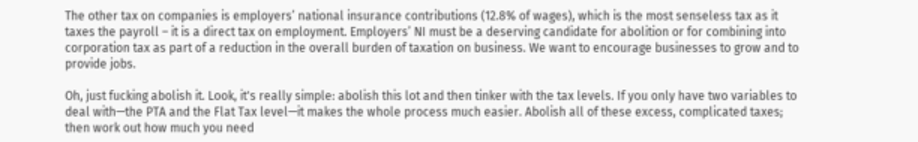The other tax on companies is employers’ national insurance contributions (12.8% of wages), which is the most senseless tax as it taxes the payroll – it is a direct tax on employment. Employers’ NI must be a deserving candidate for abolition or for combining into corporation tax as part of a reduction in the overall burden of taxation on business. We want to encourage businesses to grow and to provide jobs.

Oh, just fucking abolish it. Look, it's really simple: abolish this lot and then tinker with the tax levels. If you only have two variables to deal with—the PTA and the Flat Tax level—it makes the whole process much easier. Abolish all of these excess, complicated taxes; then work out how much you need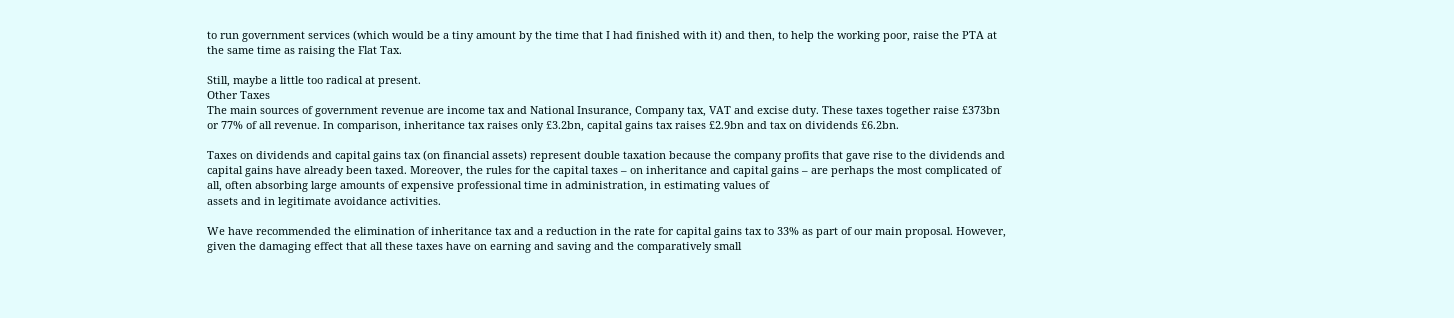to run government services (which would be a tiny amount by the time that I had finished with it) and then, to help the working poor, raise the PTA at the same time as raising the Flat Tax.

Still, maybe a little too radical at present.
Other Taxes
The main sources of government revenue are income tax and National Insurance, Company tax, VAT and excise duty. These taxes together raise £373bn or 77% of all revenue. In comparison, inheritance tax raises only £3.2bn, capital gains tax raises £2.9bn and tax on dividends £6.2bn.

Taxes on dividends and capital gains tax (on financial assets) represent double taxation because the company profits that gave rise to the dividends and capital gains have already been taxed. Moreover, the rules for the capital taxes – on inheritance and capital gains – are perhaps the most complicated of all, often absorbing large amounts of expensive professional time in administration, in estimating values of
assets and in legitimate avoidance activities.

We have recommended the elimination of inheritance tax and a reduction in the rate for capital gains tax to 33% as part of our main proposal. However, given the damaging effect that all these taxes have on earning and saving and the comparatively small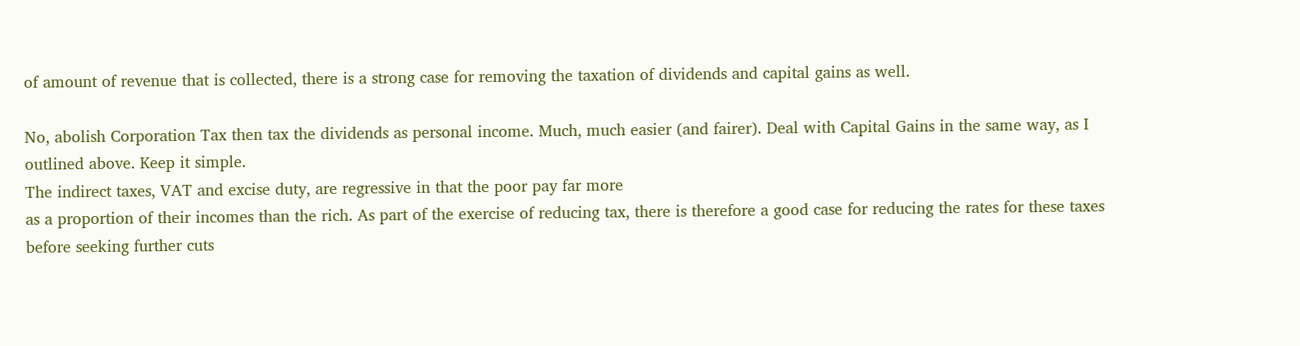of amount of revenue that is collected, there is a strong case for removing the taxation of dividends and capital gains as well.

No, abolish Corporation Tax then tax the dividends as personal income. Much, much easier (and fairer). Deal with Capital Gains in the same way, as I outlined above. Keep it simple.
The indirect taxes, VAT and excise duty, are regressive in that the poor pay far more
as a proportion of their incomes than the rich. As part of the exercise of reducing tax, there is therefore a good case for reducing the rates for these taxes before seeking further cuts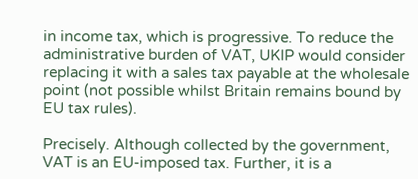in income tax, which is progressive. To reduce the administrative burden of VAT, UKIP would consider replacing it with a sales tax payable at the wholesale point (not possible whilst Britain remains bound by EU tax rules).

Precisely. Although collected by the government, VAT is an EU-imposed tax. Further, it is a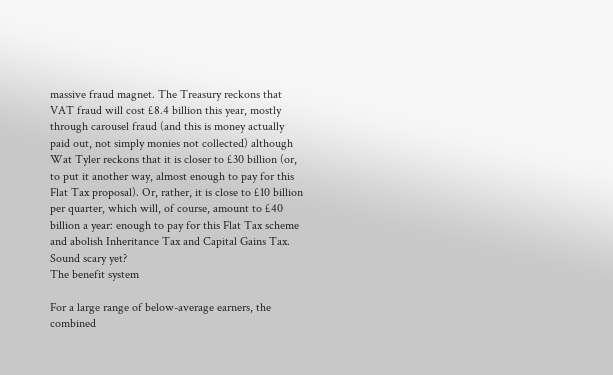massive fraud magnet. The Treasury reckons that VAT fraud will cost £8.4 billion this year, mostly through carousel fraud (and this is money actually paid out, not simply monies not collected) although Wat Tyler reckons that it is closer to £30 billion (or, to put it another way, almost enough to pay for this Flat Tax proposal). Or, rather, it is close to £10 billion per quarter, which will, of course, amount to £40 billion a year: enough to pay for this Flat Tax scheme and abolish Inheritance Tax and Capital Gains Tax. Sound scary yet?
The benefit system

For a large range of below-average earners, the combined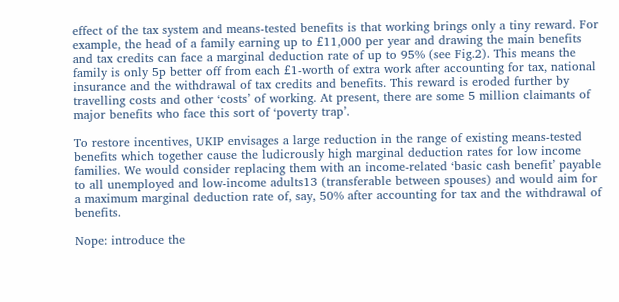effect of the tax system and means-tested benefits is that working brings only a tiny reward. For example, the head of a family earning up to £11,000 per year and drawing the main benefits and tax credits can face a marginal deduction rate of up to 95% (see Fig.2). This means the family is only 5p better off from each £1-worth of extra work after accounting for tax, national insurance and the withdrawal of tax credits and benefits. This reward is eroded further by travelling costs and other ‘costs’ of working. At present, there are some 5 million claimants of major benefits who face this sort of ‘poverty trap’.

To restore incentives, UKIP envisages a large reduction in the range of existing means-tested benefits which together cause the ludicrously high marginal deduction rates for low income families. We would consider replacing them with an income-related ‘basic cash benefit’ payable to all unemployed and low-income adults13 (transferable between spouses) and would aim for a maximum marginal deduction rate of, say, 50% after accounting for tax and the withdrawal of benefits.

Nope: introduce the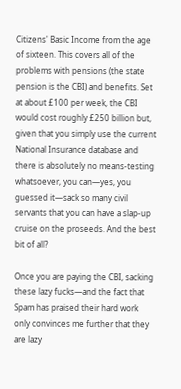Citizens' Basic Income from the age of sixteen. This covers all of the problems with pensions (the state pension is the CBI) and benefits. Set at about £100 per week, the CBI would cost roughly £250 billion but, given that you simply use the current National Insurance database and there is absolutely no means-testing whatsoever, you can—yes, you guessed it—sack so many civil servants that you can have a slap-up cruise on the proseeds. And the best bit of all?

Once you are paying the CBI, sacking these lazy fucks—and the fact that Spam has praised their hard work only convinces me further that they are lazy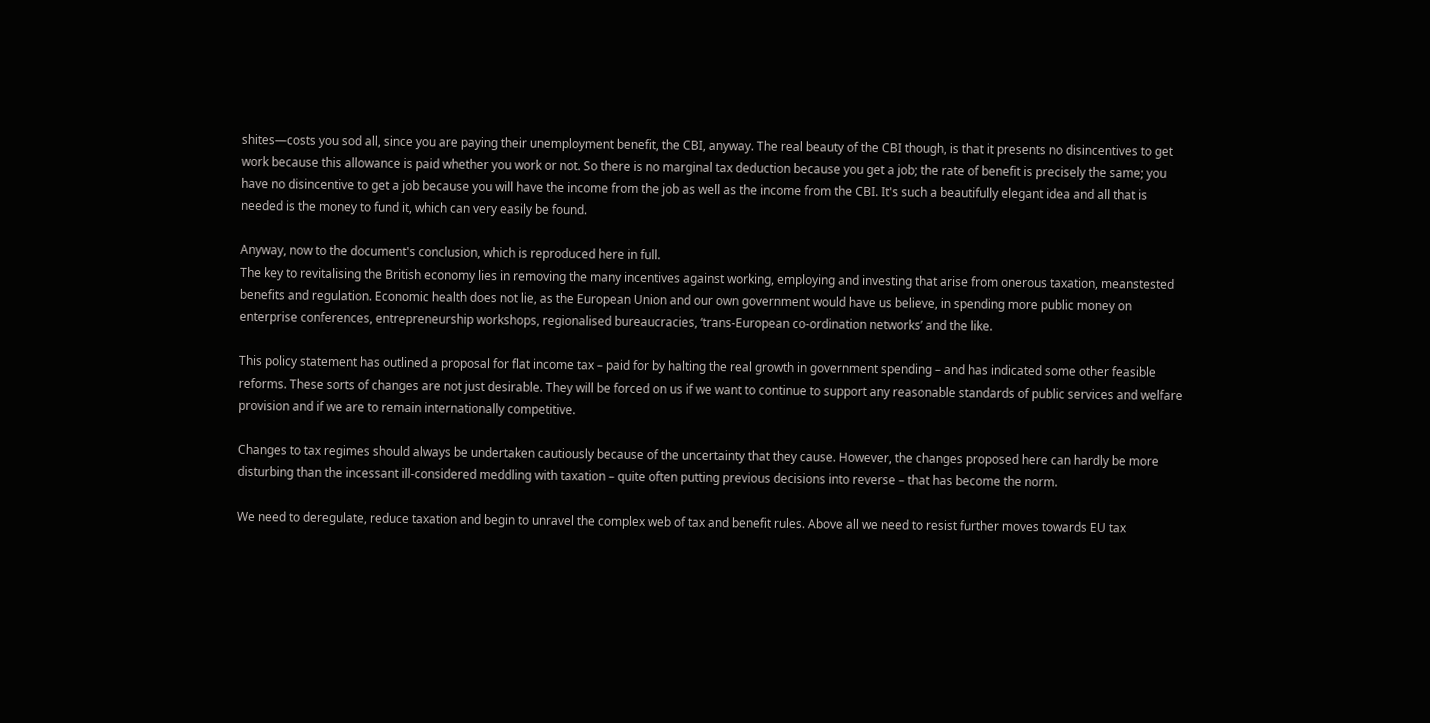shites—costs you sod all, since you are paying their unemployment benefit, the CBI, anyway. The real beauty of the CBI though, is that it presents no disincentives to get work because this allowance is paid whether you work or not. So there is no marginal tax deduction because you get a job; the rate of benefit is precisely the same; you have no disincentive to get a job because you will have the income from the job as well as the income from the CBI. It's such a beautifully elegant idea and all that is needed is the money to fund it, which can very easily be found.

Anyway, now to the document's conclusion, which is reproduced here in full.
The key to revitalising the British economy lies in removing the many incentives against working, employing and investing that arise from onerous taxation, meanstested benefits and regulation. Economic health does not lie, as the European Union and our own government would have us believe, in spending more public money on enterprise conferences, entrepreneurship workshops, regionalised bureaucracies, ‘trans-European co-ordination networks’ and the like.

This policy statement has outlined a proposal for flat income tax – paid for by halting the real growth in government spending – and has indicated some other feasible reforms. These sorts of changes are not just desirable. They will be forced on us if we want to continue to support any reasonable standards of public services and welfare provision and if we are to remain internationally competitive.

Changes to tax regimes should always be undertaken cautiously because of the uncertainty that they cause. However, the changes proposed here can hardly be more disturbing than the incessant ill-considered meddling with taxation – quite often putting previous decisions into reverse – that has become the norm.

We need to deregulate, reduce taxation and begin to unravel the complex web of tax and benefit rules. Above all we need to resist further moves towards EU tax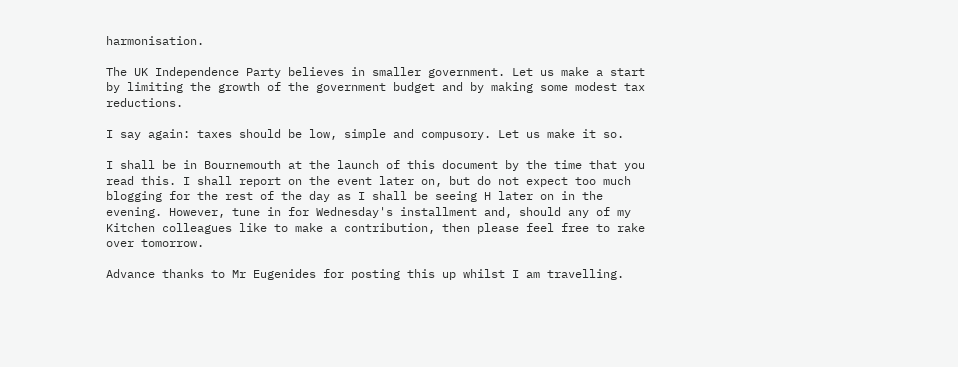harmonisation.

The UK Independence Party believes in smaller government. Let us make a start by limiting the growth of the government budget and by making some modest tax reductions.

I say again: taxes should be low, simple and compusory. Let us make it so.

I shall be in Bournemouth at the launch of this document by the time that you read this. I shall report on the event later on, but do not expect too much blogging for the rest of the day as I shall be seeing H later on in the evening. However, tune in for Wednesday's installment and, should any of my Kitchen colleagues like to make a contribution, then please feel free to rake over tomorrow.

Advance thanks to Mr Eugenides for posting this up whilst I am travelling.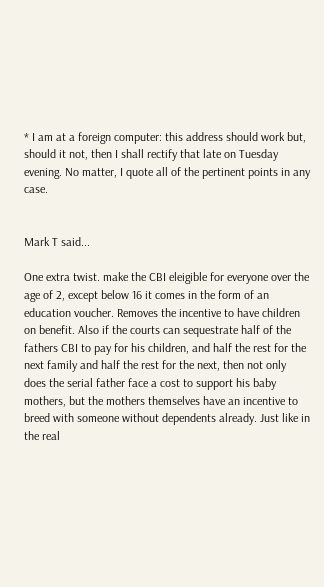* I am at a foreign computer: this address should work but, should it not, then I shall rectify that late on Tuesday evening. No matter, I quote all of the pertinent points in any case.


Mark T said...

One extra twist. make the CBI eleigible for everyone over the age of 2, except below 16 it comes in the form of an education voucher. Removes the incentive to have children on benefit. Also if the courts can sequestrate half of the fathers CBI to pay for his children, and half the rest for the next family and half the rest for the next, then not only does the serial father face a cost to support his baby mothers, but the mothers themselves have an incentive to breed with someone without dependents already. Just like in the real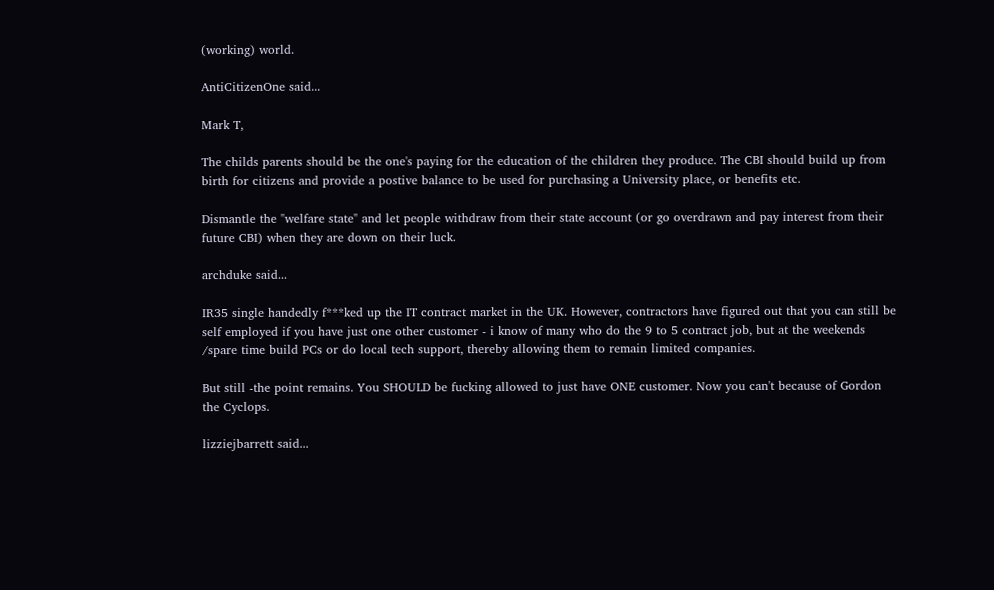(working) world.

AntiCitizenOne said...

Mark T,

The childs parents should be the one's paying for the education of the children they produce. The CBI should build up from birth for citizens and provide a postive balance to be used for purchasing a University place, or benefits etc.

Dismantle the "welfare state" and let people withdraw from their state account (or go overdrawn and pay interest from their future CBI) when they are down on their luck.

archduke said...

IR35 single handedly f***ked up the IT contract market in the UK. However, contractors have figured out that you can still be self employed if you have just one other customer - i know of many who do the 9 to 5 contract job, but at the weekends /spare time build PCs or do local tech support, thereby allowing them to remain limited companies.

But still -the point remains. You SHOULD be fucking allowed to just have ONE customer. Now you can't because of Gordon the Cyclops.

lizziejbarrett said...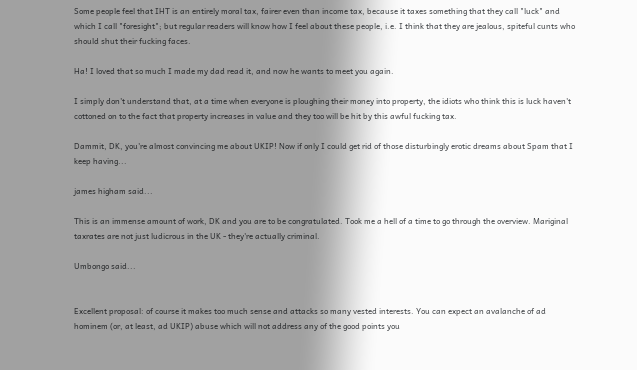Some people feel that IHT is an entirely moral tax, fairer even than income tax, because it taxes something that they call "luck" and which I call "foresight"; but regular readers will know how I feel about these people, i.e. I think that they are jealous, spiteful cunts who should shut their fucking faces.

Ha! I loved that so much I made my dad read it, and now he wants to meet you again.

I simply don't understand that, at a time when everyone is ploughing their money into property, the idiots who think this is luck haven't cottoned on to the fact that property increases in value and they too will be hit by this awful fucking tax.

Dammit, DK, you're almost convincing me about UKIP! Now if only I could get rid of those disturbingly erotic dreams about Spam that I keep having...

james higham said...

This is an immense amount of work, DK and you are to be congratulated. Took me a hell of a time to go through the overview. Mariginal taxrates are not just ludicrous in the UK - they're actually criminal.

Umbongo said...


Excellent proposal: of course it makes too much sense and attacks so many vested interests. You can expect an avalanche of ad hominem (or, at least, ad UKIP) abuse which will not address any of the good points you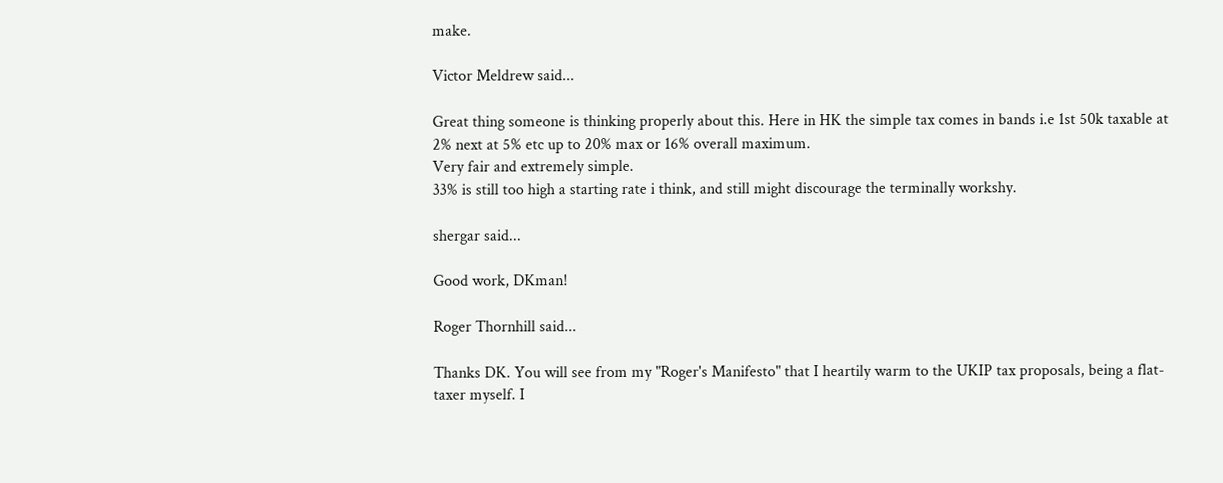make.

Victor Meldrew said...

Great thing someone is thinking properly about this. Here in HK the simple tax comes in bands i.e 1st 50k taxable at 2% next at 5% etc up to 20% max or 16% overall maximum.
Very fair and extremely simple.
33% is still too high a starting rate i think, and still might discourage the terminally workshy.

shergar said...

Good work, DKman!

Roger Thornhill said...

Thanks DK. You will see from my "Roger's Manifesto" that I heartily warm to the UKIP tax proposals, being a flat-taxer myself. I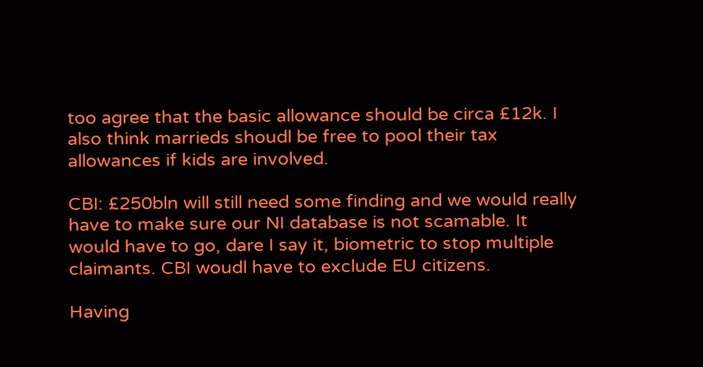too agree that the basic allowance should be circa £12k. I also think marrieds shoudl be free to pool their tax allowances if kids are involved.

CBI: £250bln will still need some finding and we would really have to make sure our NI database is not scamable. It would have to go, dare I say it, biometric to stop multiple claimants. CBI woudl have to exclude EU citizens.

Having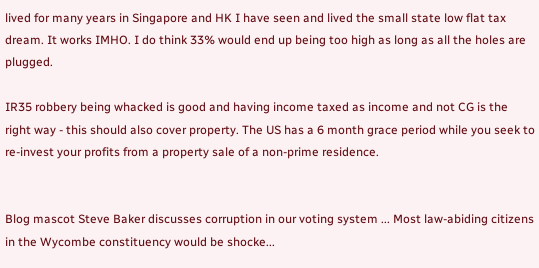lived for many years in Singapore and HK I have seen and lived the small state low flat tax dream. It works IMHO. I do think 33% would end up being too high as long as all the holes are plugged.

IR35 robbery being whacked is good and having income taxed as income and not CG is the right way - this should also cover property. The US has a 6 month grace period while you seek to re-invest your profits from a property sale of a non-prime residence.


Blog mascot Steve Baker discusses corruption in our voting system ... Most law-abiding citizens in the Wycombe constituency would be shocke...